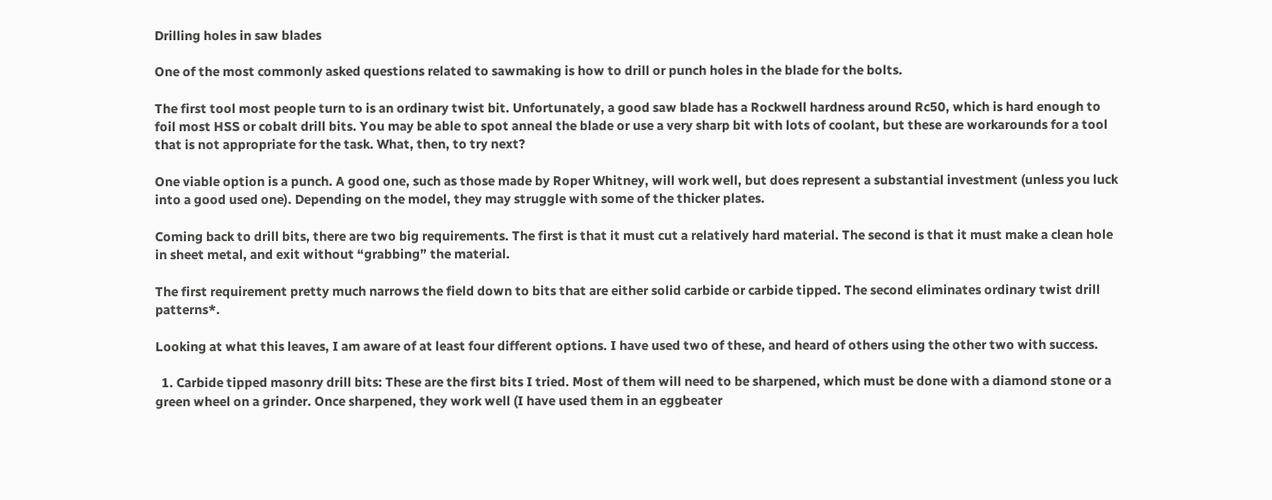Drilling holes in saw blades

One of the most commonly asked questions related to sawmaking is how to drill or punch holes in the blade for the bolts.

The first tool most people turn to is an ordinary twist bit. Unfortunately, a good saw blade has a Rockwell hardness around Rc50, which is hard enough to foil most HSS or cobalt drill bits. You may be able to spot anneal the blade or use a very sharp bit with lots of coolant, but these are workarounds for a tool that is not appropriate for the task. What, then, to try next?

One viable option is a punch. A good one, such as those made by Roper Whitney, will work well, but does represent a substantial investment (unless you luck into a good used one). Depending on the model, they may struggle with some of the thicker plates.

Coming back to drill bits, there are two big requirements. The first is that it must cut a relatively hard material. The second is that it must make a clean hole in sheet metal, and exit without “grabbing” the material.

The first requirement pretty much narrows the field down to bits that are either solid carbide or carbide tipped. The second eliminates ordinary twist drill patterns*.

Looking at what this leaves, I am aware of at least four different options. I have used two of these, and heard of others using the other two with success.

  1. Carbide tipped masonry drill bits: These are the first bits I tried. Most of them will need to be sharpened, which must be done with a diamond stone or a green wheel on a grinder. Once sharpened, they work well (I have used them in an eggbeater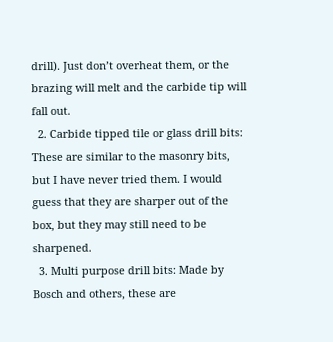drill). Just don’t overheat them, or the brazing will melt and the carbide tip will fall out.
  2. Carbide tipped tile or glass drill bits: These are similar to the masonry bits, but I have never tried them. I would guess that they are sharper out of the box, but they may still need to be sharpened.
  3. Multi purpose drill bits: Made by Bosch and others, these are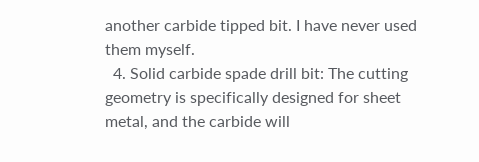another carbide tipped bit. I have never used them myself.
  4. Solid carbide spade drill bit: The cutting geometry is specifically designed for sheet metal, and the carbide will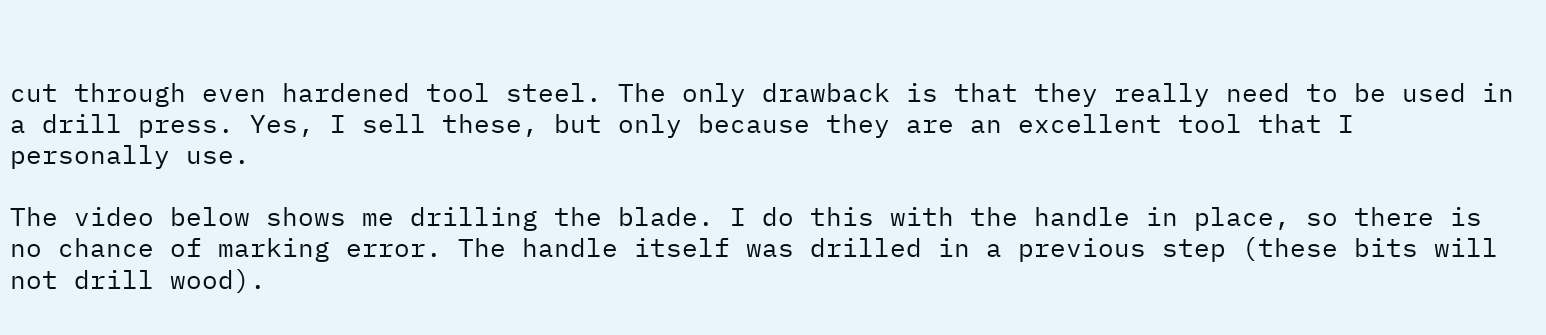cut through even hardened tool steel. The only drawback is that they really need to be used in a drill press. Yes, I sell these, but only because they are an excellent tool that I personally use.

The video below shows me drilling the blade. I do this with the handle in place, so there is no chance of marking error. The handle itself was drilled in a previous step (these bits will not drill wood).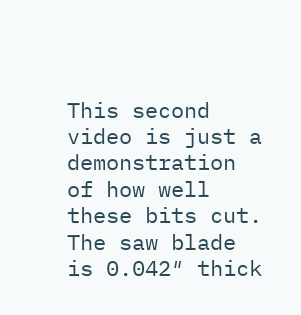This second video is just a demonstration of how well these bits cut. The saw blade is 0.042″ thick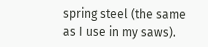spring steel (the same as I use in my saws).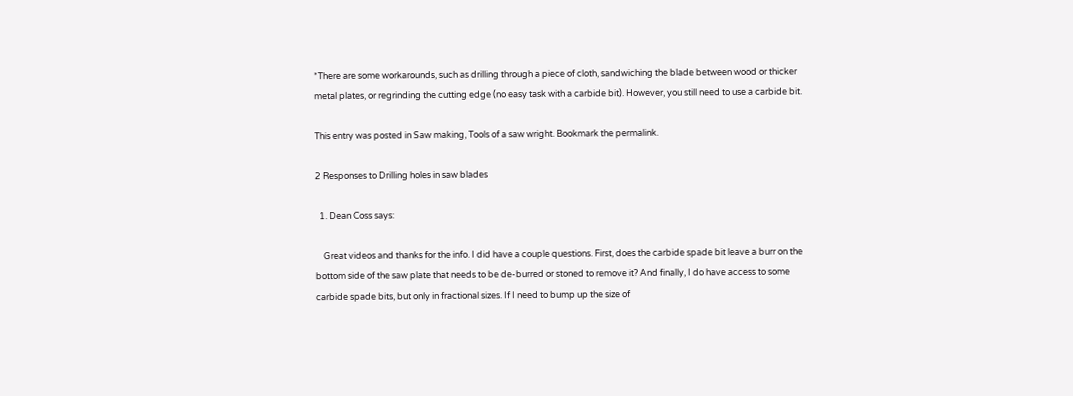*There are some workarounds, such as drilling through a piece of cloth, sandwiching the blade between wood or thicker metal plates, or regrinding the cutting edge (no easy task with a carbide bit). However, you still need to use a carbide bit.

This entry was posted in Saw making, Tools of a saw wright. Bookmark the permalink.

2 Responses to Drilling holes in saw blades

  1. Dean Coss says:

    Great videos and thanks for the info. I did have a couple questions. First, does the carbide spade bit leave a burr on the bottom side of the saw plate that needs to be de-burred or stoned to remove it? And finally, I do have access to some carbide spade bits, but only in fractional sizes. If I need to bump up the size of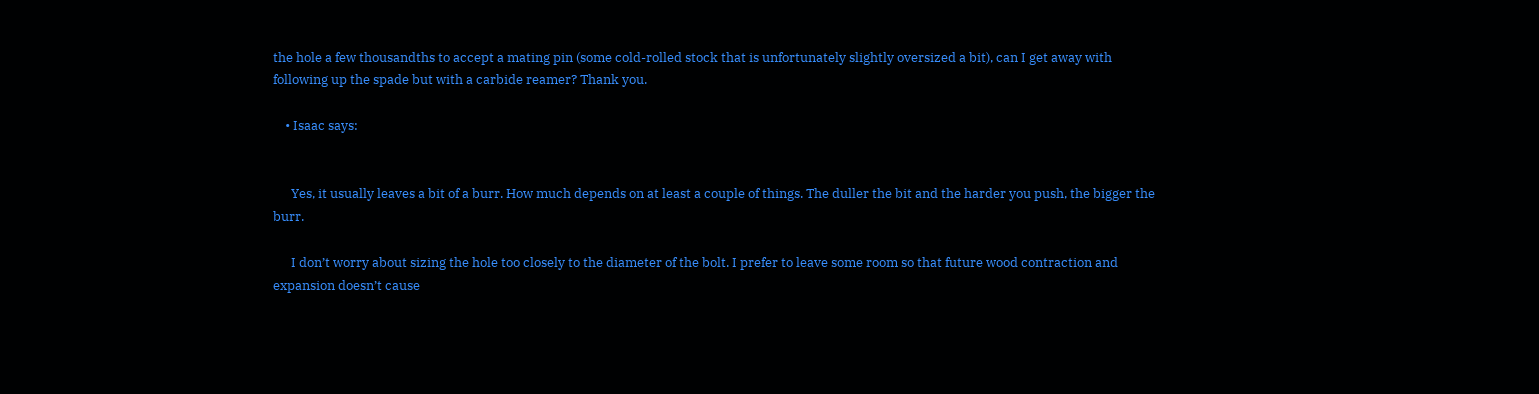the hole a few thousandths to accept a mating pin (some cold-rolled stock that is unfortunately slightly oversized a bit), can I get away with following up the spade but with a carbide reamer? Thank you.

    • Isaac says:


      Yes, it usually leaves a bit of a burr. How much depends on at least a couple of things. The duller the bit and the harder you push, the bigger the burr.

      I don’t worry about sizing the hole too closely to the diameter of the bolt. I prefer to leave some room so that future wood contraction and expansion doesn’t cause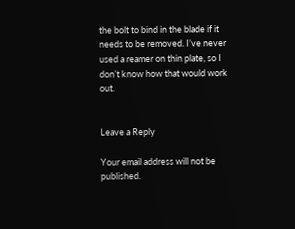the bolt to bind in the blade if it needs to be removed. I’ve never used a reamer on thin plate, so I don’t know how that would work out.


Leave a Reply

Your email address will not be published.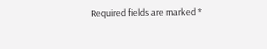Required fields are marked *